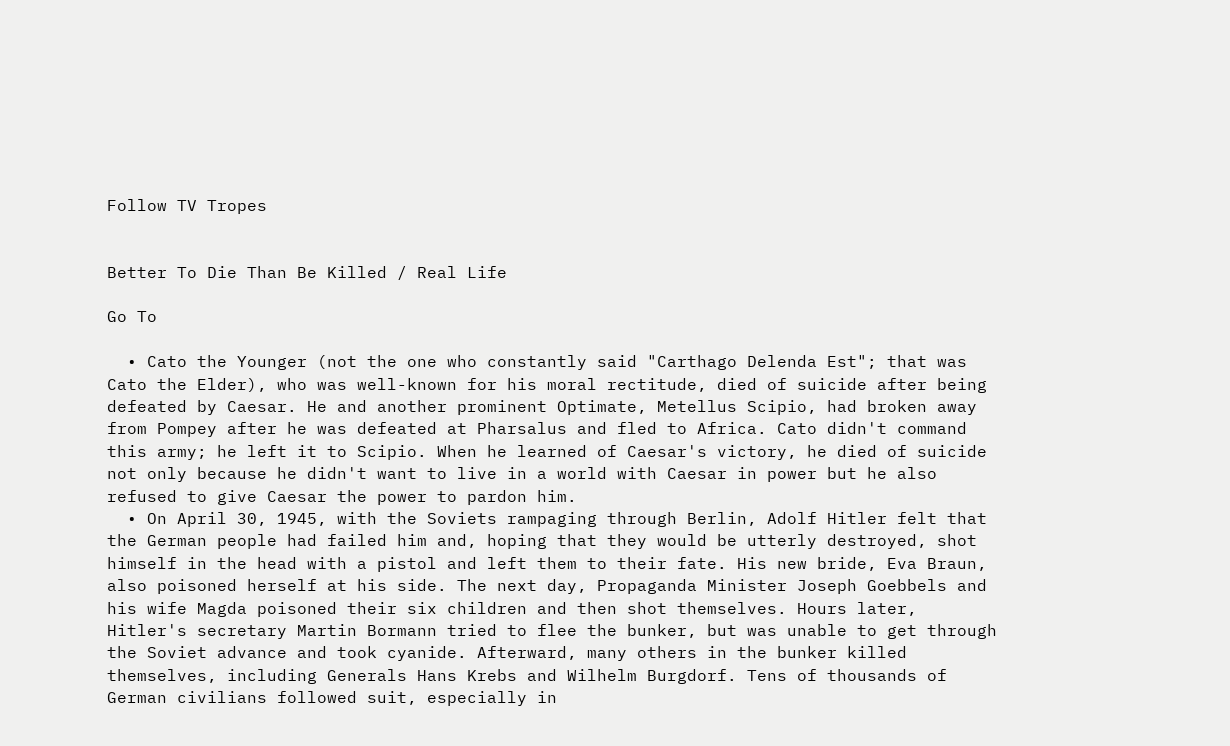Follow TV Tropes


Better To Die Than Be Killed / Real Life

Go To

  • Cato the Younger (not the one who constantly said "Carthago Delenda Est"; that was Cato the Elder), who was well-known for his moral rectitude, died of suicide after being defeated by Caesar. He and another prominent Optimate, Metellus Scipio, had broken away from Pompey after he was defeated at Pharsalus and fled to Africa. Cato didn't command this army; he left it to Scipio. When he learned of Caesar's victory, he died of suicide not only because he didn't want to live in a world with Caesar in power but he also refused to give Caesar the power to pardon him.
  • On April 30, 1945, with the Soviets rampaging through Berlin, Adolf Hitler felt that the German people had failed him and, hoping that they would be utterly destroyed, shot himself in the head with a pistol and left them to their fate. His new bride, Eva Braun, also poisoned herself at his side. The next day, Propaganda Minister Joseph Goebbels and his wife Magda poisoned their six children and then shot themselves. Hours later, Hitler's secretary Martin Bormann tried to flee the bunker, but was unable to get through the Soviet advance and took cyanide. Afterward, many others in the bunker killed themselves, including Generals Hans Krebs and Wilhelm Burgdorf. Tens of thousands of German civilians followed suit, especially in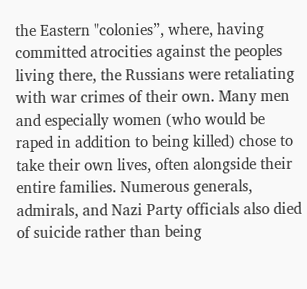the Eastern "colonies”, where, having committed atrocities against the peoples living there, the Russians were retaliating with war crimes of their own. Many men and especially women (who would be raped in addition to being killed) chose to take their own lives, often alongside their entire families. Numerous generals, admirals, and Nazi Party officials also died of suicide rather than being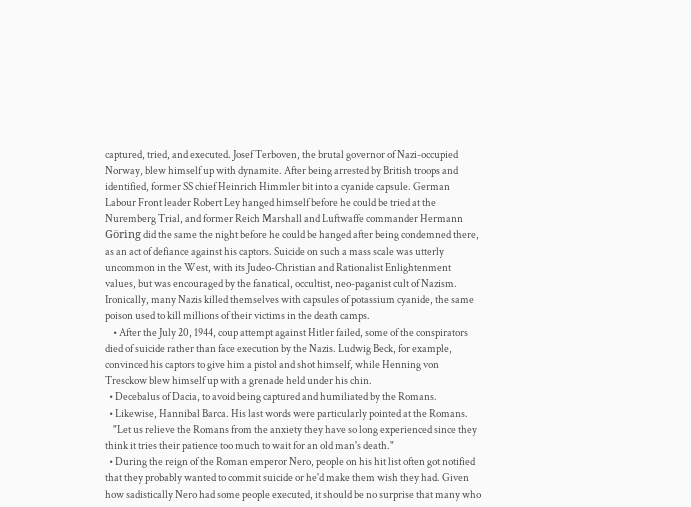captured, tried, and executed. Josef Terboven, the brutal governor of Nazi-occupied Norway, blew himself up with dynamite. After being arrested by British troops and identified, former SS chief Heinrich Himmler bit into a cyanide capsule. German Labour Front leader Robert Ley hanged himself before he could be tried at the Nuremberg Trial, and former Reich Marshall and Luftwaffe commander Hermann Göring did the same the night before he could be hanged after being condemned there, as an act of defiance against his captors. Suicide on such a mass scale was utterly uncommon in the West, with its Judeo-Christian and Rationalist Enlightenment values, but was encouraged by the fanatical, occultist, neo-paganist cult of Nazism. Ironically, many Nazis killed themselves with capsules of potassium cyanide, the same poison used to kill millions of their victims in the death camps.
    • After the July 20, 1944, coup attempt against Hitler failed, some of the conspirators died of suicide rather than face execution by the Nazis. Ludwig Beck, for example, convinced his captors to give him a pistol and shot himself, while Henning von Tresckow blew himself up with a grenade held under his chin.
  • Decebalus of Dacia, to avoid being captured and humiliated by the Romans.
  • Likewise, Hannibal Barca. His last words were particularly pointed at the Romans.
    "Let us relieve the Romans from the anxiety they have so long experienced since they think it tries their patience too much to wait for an old man's death."
  • During the reign of the Roman emperor Nero, people on his hit list often got notified that they probably wanted to commit suicide or he'd make them wish they had. Given how sadistically Nero had some people executed, it should be no surprise that many who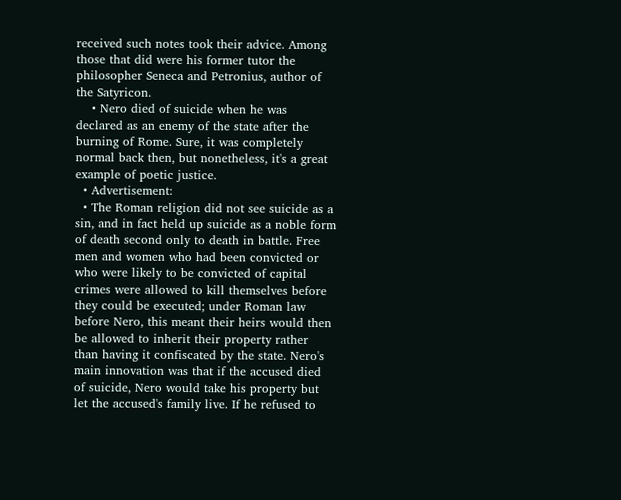received such notes took their advice. Among those that did were his former tutor the philosopher Seneca and Petronius, author of the Satyricon.
    • Nero died of suicide when he was declared as an enemy of the state after the burning of Rome. Sure, it was completely normal back then, but nonetheless, it's a great example of poetic justice.
  • Advertisement:
  • The Roman religion did not see suicide as a sin, and in fact held up suicide as a noble form of death second only to death in battle. Free men and women who had been convicted or who were likely to be convicted of capital crimes were allowed to kill themselves before they could be executed; under Roman law before Nero, this meant their heirs would then be allowed to inherit their property rather than having it confiscated by the state. Nero's main innovation was that if the accused died of suicide, Nero would take his property but let the accused's family live. If he refused to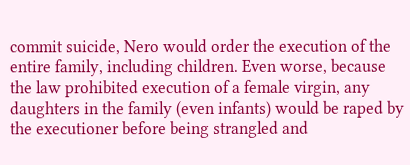commit suicide, Nero would order the execution of the entire family, including children. Even worse, because the law prohibited execution of a female virgin, any daughters in the family (even infants) would be raped by the executioner before being strangled and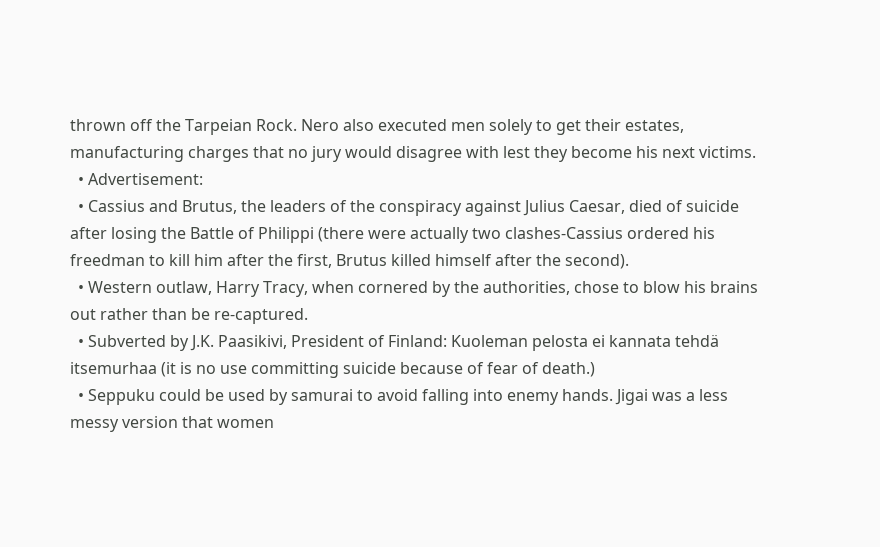thrown off the Tarpeian Rock. Nero also executed men solely to get their estates, manufacturing charges that no jury would disagree with lest they become his next victims.
  • Advertisement:
  • Cassius and Brutus, the leaders of the conspiracy against Julius Caesar, died of suicide after losing the Battle of Philippi (there were actually two clashes-Cassius ordered his freedman to kill him after the first, Brutus killed himself after the second).
  • Western outlaw, Harry Tracy, when cornered by the authorities, chose to blow his brains out rather than be re-captured.
  • Subverted by J.K. Paasikivi, President of Finland: Kuoleman pelosta ei kannata tehdä itsemurhaa (it is no use committing suicide because of fear of death.)
  • Seppuku could be used by samurai to avoid falling into enemy hands. Jigai was a less messy version that women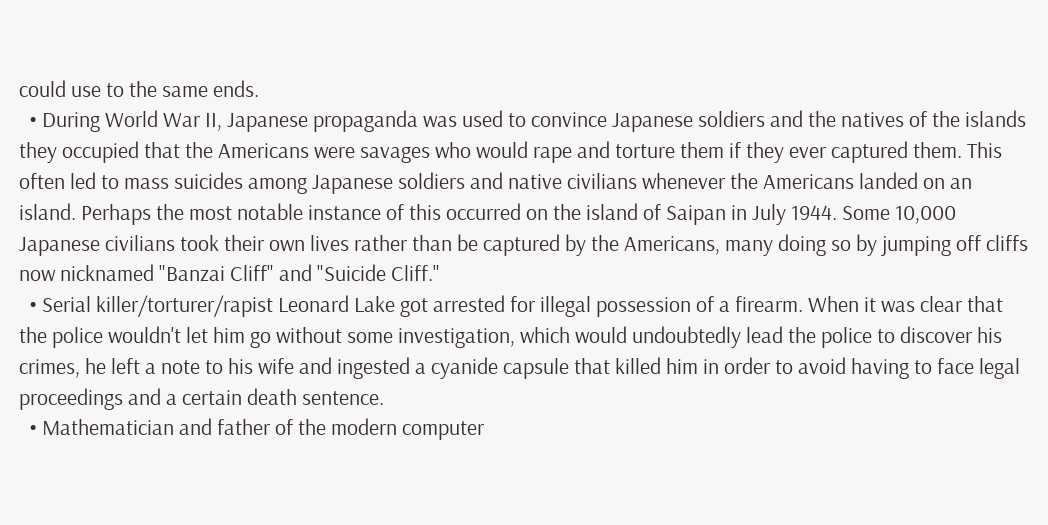could use to the same ends.
  • During World War II, Japanese propaganda was used to convince Japanese soldiers and the natives of the islands they occupied that the Americans were savages who would rape and torture them if they ever captured them. This often led to mass suicides among Japanese soldiers and native civilians whenever the Americans landed on an island. Perhaps the most notable instance of this occurred on the island of Saipan in July 1944. Some 10,000 Japanese civilians took their own lives rather than be captured by the Americans, many doing so by jumping off cliffs now nicknamed "Banzai Cliff" and "Suicide Cliff."
  • Serial killer/torturer/rapist Leonard Lake got arrested for illegal possession of a firearm. When it was clear that the police wouldn't let him go without some investigation, which would undoubtedly lead the police to discover his crimes, he left a note to his wife and ingested a cyanide capsule that killed him in order to avoid having to face legal proceedings and a certain death sentence.
  • Mathematician and father of the modern computer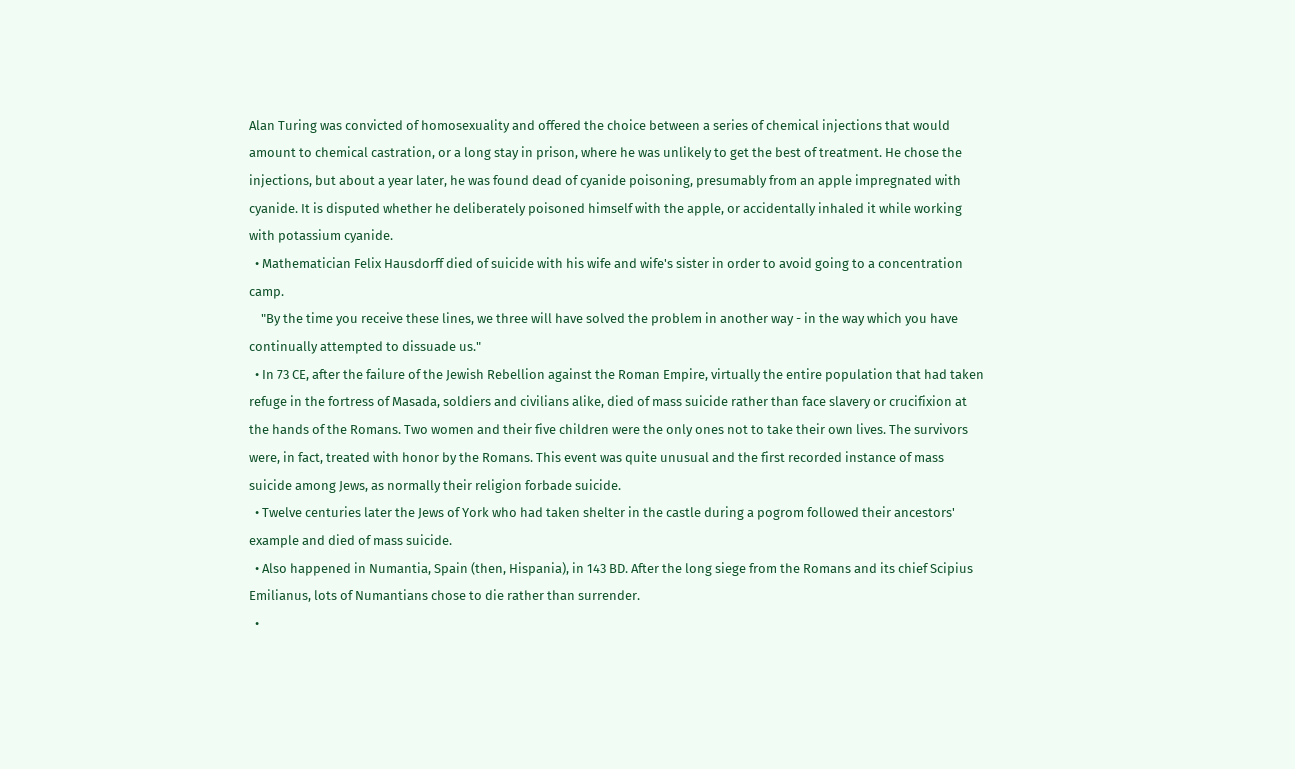Alan Turing was convicted of homosexuality and offered the choice between a series of chemical injections that would amount to chemical castration, or a long stay in prison, where he was unlikely to get the best of treatment. He chose the injections, but about a year later, he was found dead of cyanide poisoning, presumably from an apple impregnated with cyanide. It is disputed whether he deliberately poisoned himself with the apple, or accidentally inhaled it while working with potassium cyanide.
  • Mathematician Felix Hausdorff died of suicide with his wife and wife's sister in order to avoid going to a concentration camp.
    "By the time you receive these lines, we three will have solved the problem in another way - in the way which you have continually attempted to dissuade us."
  • In 73 CE, after the failure of the Jewish Rebellion against the Roman Empire, virtually the entire population that had taken refuge in the fortress of Masada, soldiers and civilians alike, died of mass suicide rather than face slavery or crucifixion at the hands of the Romans. Two women and their five children were the only ones not to take their own lives. The survivors were, in fact, treated with honor by the Romans. This event was quite unusual and the first recorded instance of mass suicide among Jews, as normally their religion forbade suicide.
  • Twelve centuries later the Jews of York who had taken shelter in the castle during a pogrom followed their ancestors' example and died of mass suicide.
  • Also happened in Numantia, Spain (then, Hispania), in 143 BD. After the long siege from the Romans and its chief Scipius Emilianus, lots of Numantians chose to die rather than surrender.
  •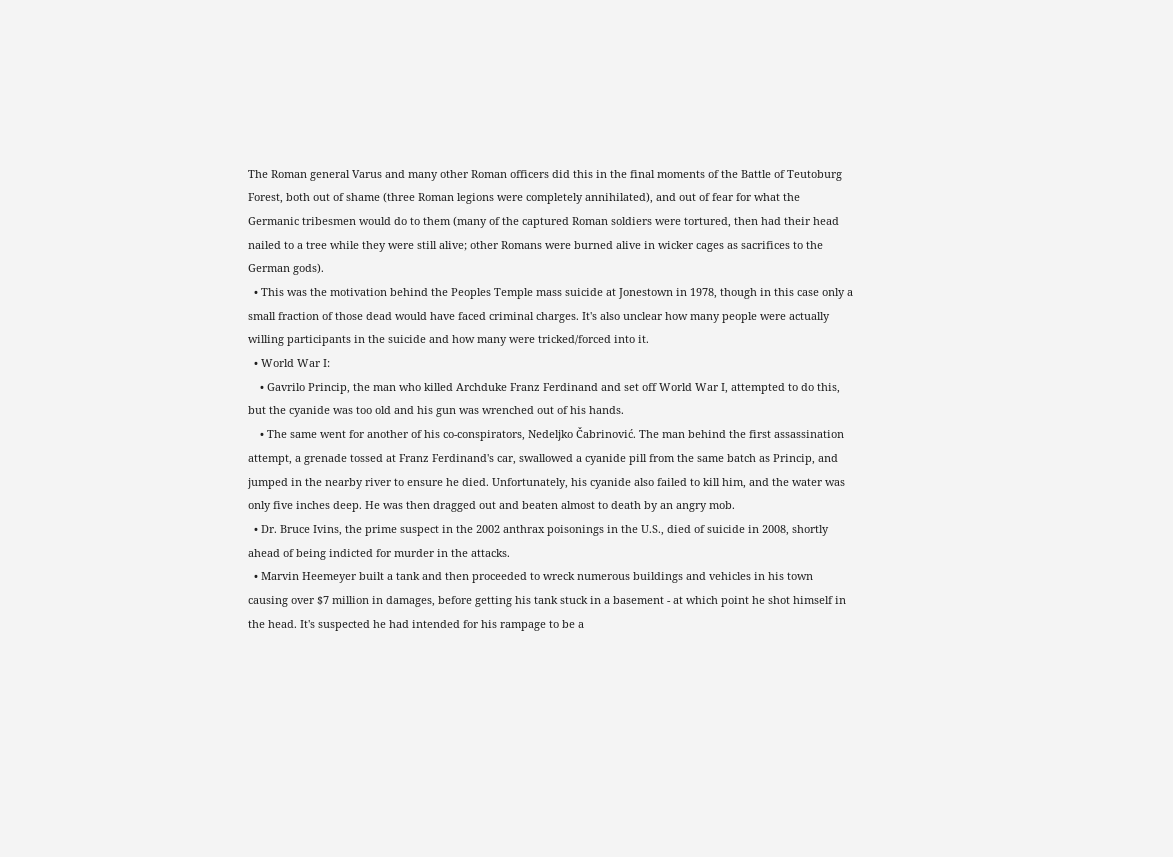The Roman general Varus and many other Roman officers did this in the final moments of the Battle of Teutoburg Forest, both out of shame (three Roman legions were completely annihilated), and out of fear for what the Germanic tribesmen would do to them (many of the captured Roman soldiers were tortured, then had their head nailed to a tree while they were still alive; other Romans were burned alive in wicker cages as sacrifices to the German gods).
  • This was the motivation behind the Peoples Temple mass suicide at Jonestown in 1978, though in this case only a small fraction of those dead would have faced criminal charges. It's also unclear how many people were actually willing participants in the suicide and how many were tricked/forced into it.
  • World War I:
    • Gavrilo Princip, the man who killed Archduke Franz Ferdinand and set off World War I, attempted to do this, but the cyanide was too old and his gun was wrenched out of his hands.
    • The same went for another of his co-conspirators, Nedeljko Čabrinović. The man behind the first assassination attempt, a grenade tossed at Franz Ferdinand's car, swallowed a cyanide pill from the same batch as Princip, and jumped in the nearby river to ensure he died. Unfortunately, his cyanide also failed to kill him, and the water was only five inches deep. He was then dragged out and beaten almost to death by an angry mob.
  • Dr. Bruce Ivins, the prime suspect in the 2002 anthrax poisonings in the U.S., died of suicide in 2008, shortly ahead of being indicted for murder in the attacks.
  • Marvin Heemeyer built a tank and then proceeded to wreck numerous buildings and vehicles in his town causing over $7 million in damages, before getting his tank stuck in a basement - at which point he shot himself in the head. It's suspected he had intended for his rampage to be a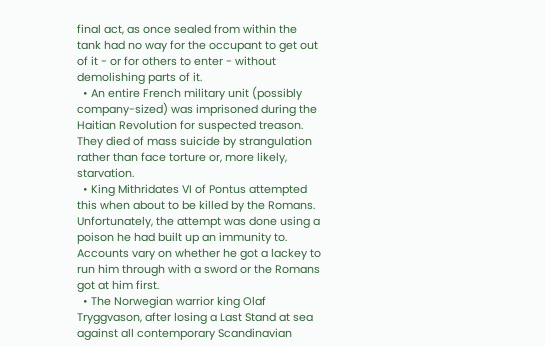final act, as once sealed from within the tank had no way for the occupant to get out of it - or for others to enter - without demolishing parts of it.
  • An entire French military unit (possibly company-sized) was imprisoned during the Haitian Revolution for suspected treason. They died of mass suicide by strangulation rather than face torture or, more likely, starvation.
  • King Mithridates VI of Pontus attempted this when about to be killed by the Romans. Unfortunately, the attempt was done using a poison he had built up an immunity to. Accounts vary on whether he got a lackey to run him through with a sword or the Romans got at him first.
  • The Norwegian warrior king Olaf Tryggvason, after losing a Last Stand at sea against all contemporary Scandinavian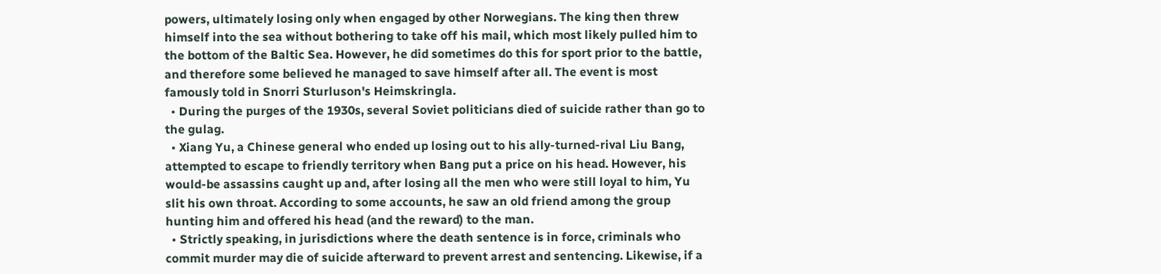powers, ultimately losing only when engaged by other Norwegians. The king then threw himself into the sea without bothering to take off his mail, which most likely pulled him to the bottom of the Baltic Sea. However, he did sometimes do this for sport prior to the battle, and therefore some believed he managed to save himself after all. The event is most famously told in Snorri Sturluson's Heimskringla.
  • During the purges of the 1930s, several Soviet politicians died of suicide rather than go to the gulag.
  • Xiang Yu, a Chinese general who ended up losing out to his ally-turned-rival Liu Bang, attempted to escape to friendly territory when Bang put a price on his head. However, his would-be assassins caught up and, after losing all the men who were still loyal to him, Yu slit his own throat. According to some accounts, he saw an old friend among the group hunting him and offered his head (and the reward) to the man.
  • Strictly speaking, in jurisdictions where the death sentence is in force, criminals who commit murder may die of suicide afterward to prevent arrest and sentencing. Likewise, if a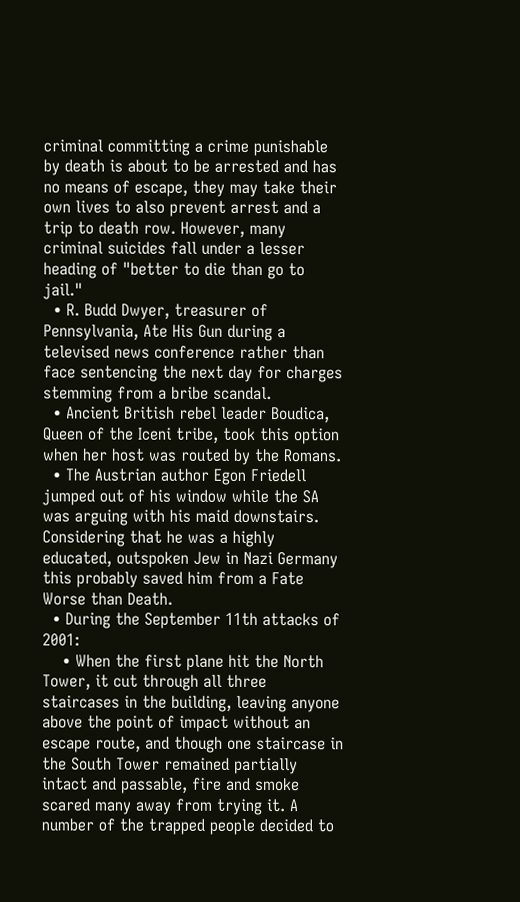criminal committing a crime punishable by death is about to be arrested and has no means of escape, they may take their own lives to also prevent arrest and a trip to death row. However, many criminal suicides fall under a lesser heading of "better to die than go to jail."
  • R. Budd Dwyer, treasurer of Pennsylvania, Ate His Gun during a televised news conference rather than face sentencing the next day for charges stemming from a bribe scandal.
  • Ancient British rebel leader Boudica, Queen of the Iceni tribe, took this option when her host was routed by the Romans.
  • The Austrian author Egon Friedell jumped out of his window while the SA was arguing with his maid downstairs. Considering that he was a highly educated, outspoken Jew in Nazi Germany this probably saved him from a Fate Worse than Death.
  • During the September 11th attacks of 2001:
    • When the first plane hit the North Tower, it cut through all three staircases in the building, leaving anyone above the point of impact without an escape route, and though one staircase in the South Tower remained partially intact and passable, fire and smoke scared many away from trying it. A number of the trapped people decided to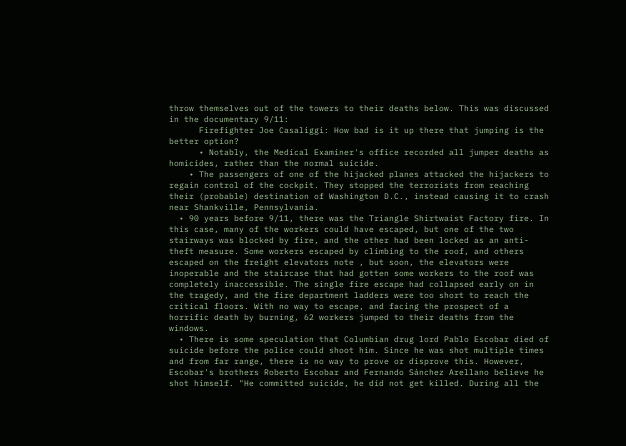throw themselves out of the towers to their deaths below. This was discussed in the documentary 9/11:
      Firefighter Joe Casaliggi: How bad is it up there that jumping is the better option?
      • Notably, the Medical Examiner's office recorded all jumper deaths as homicides, rather than the normal suicide.
    • The passengers of one of the hijacked planes attacked the hijackers to regain control of the cockpit. They stopped the terrorists from reaching their (probable) destination of Washington D.C., instead causing it to crash near Shankville, Pennsylvania.
  • 90 years before 9/11, there was the Triangle Shirtwaist Factory fire. In this case, many of the workers could have escaped, but one of the two stairways was blocked by fire, and the other had been locked as an anti-theft measure. Some workers escaped by climbing to the roof, and others escaped on the freight elevators note , but soon, the elevators were inoperable and the staircase that had gotten some workers to the roof was completely inaccessible. The single fire escape had collapsed early on in the tragedy, and the fire department ladders were too short to reach the critical floors. With no way to escape, and facing the prospect of a horrific death by burning, 62 workers jumped to their deaths from the windows.
  • There is some speculation that Columbian drug lord Pablo Escobar died of suicide before the police could shoot him. Since he was shot multiple times and from far range, there is no way to prove or disprove this. However, Escobar's brothers Roberto Escobar and Fernando Sánchez Arellano believe he shot himself. "He committed suicide, he did not get killed. During all the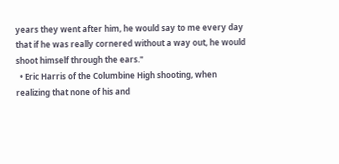years they went after him, he would say to me every day that if he was really cornered without a way out, he would shoot himself through the ears."
  • Eric Harris of the Columbine High shooting, when realizing that none of his and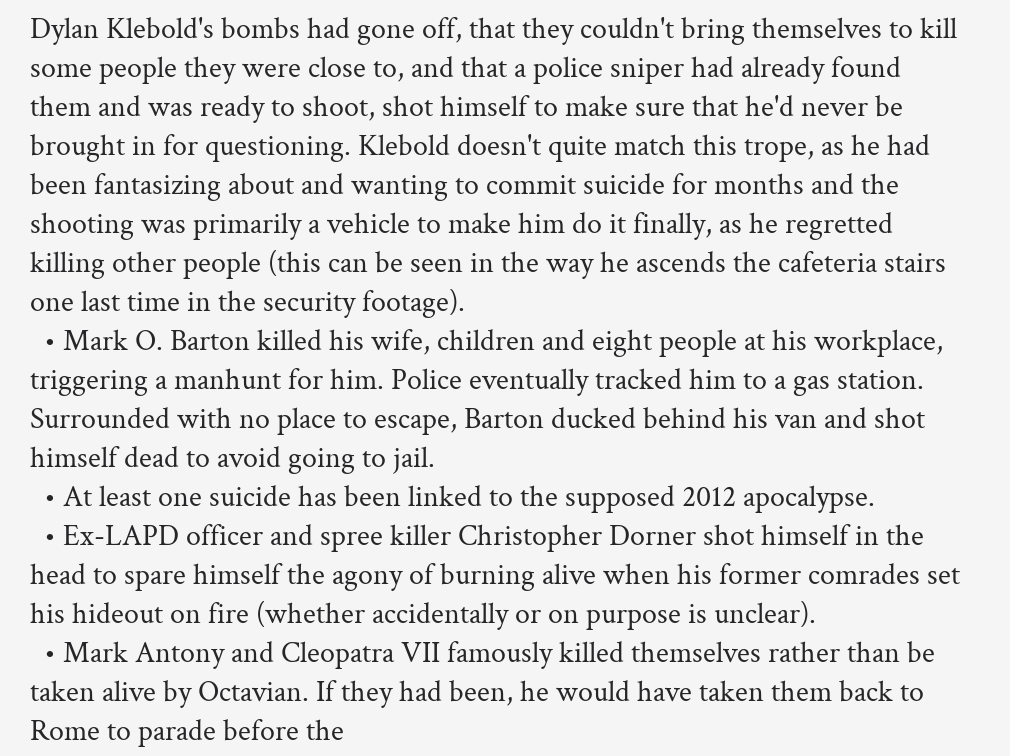Dylan Klebold's bombs had gone off, that they couldn't bring themselves to kill some people they were close to, and that a police sniper had already found them and was ready to shoot, shot himself to make sure that he'd never be brought in for questioning. Klebold doesn't quite match this trope, as he had been fantasizing about and wanting to commit suicide for months and the shooting was primarily a vehicle to make him do it finally, as he regretted killing other people (this can be seen in the way he ascends the cafeteria stairs one last time in the security footage).
  • Mark O. Barton killed his wife, children and eight people at his workplace, triggering a manhunt for him. Police eventually tracked him to a gas station. Surrounded with no place to escape, Barton ducked behind his van and shot himself dead to avoid going to jail.
  • At least one suicide has been linked to the supposed 2012 apocalypse.
  • Ex-LAPD officer and spree killer Christopher Dorner shot himself in the head to spare himself the agony of burning alive when his former comrades set his hideout on fire (whether accidentally or on purpose is unclear).
  • Mark Antony and Cleopatra VII famously killed themselves rather than be taken alive by Octavian. If they had been, he would have taken them back to Rome to parade before the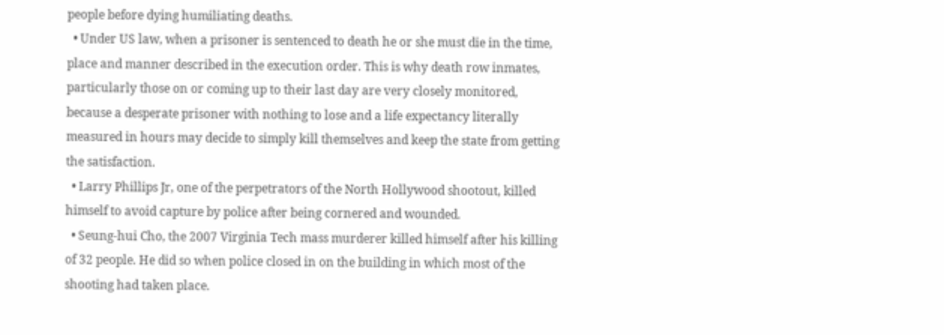people before dying humiliating deaths.
  • Under US law, when a prisoner is sentenced to death he or she must die in the time, place and manner described in the execution order. This is why death row inmates, particularly those on or coming up to their last day are very closely monitored, because a desperate prisoner with nothing to lose and a life expectancy literally measured in hours may decide to simply kill themselves and keep the state from getting the satisfaction.
  • Larry Phillips Jr, one of the perpetrators of the North Hollywood shootout, killed himself to avoid capture by police after being cornered and wounded.
  • Seung-hui Cho, the 2007 Virginia Tech mass murderer killed himself after his killing of 32 people. He did so when police closed in on the building in which most of the shooting had taken place.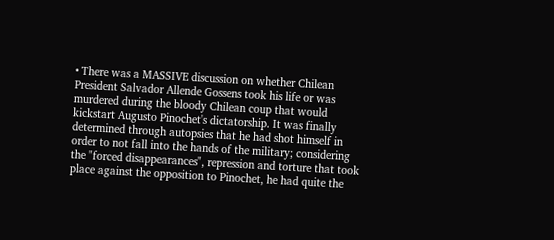• There was a MASSIVE discussion on whether Chilean President Salvador Allende Gossens took his life or was murdered during the bloody Chilean coup that would kickstart Augusto Pinochet's dictatorship. It was finally determined through autopsies that he had shot himself in order to not fall into the hands of the military; considering the "forced disappearances", repression and torture that took place against the opposition to Pinochet, he had quite the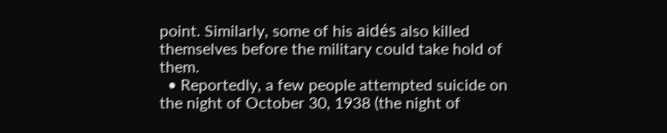point. Similarly, some of his aidés also killed themselves before the military could take hold of them.
  • Reportedly, a few people attempted suicide on the night of October 30, 1938 (the night of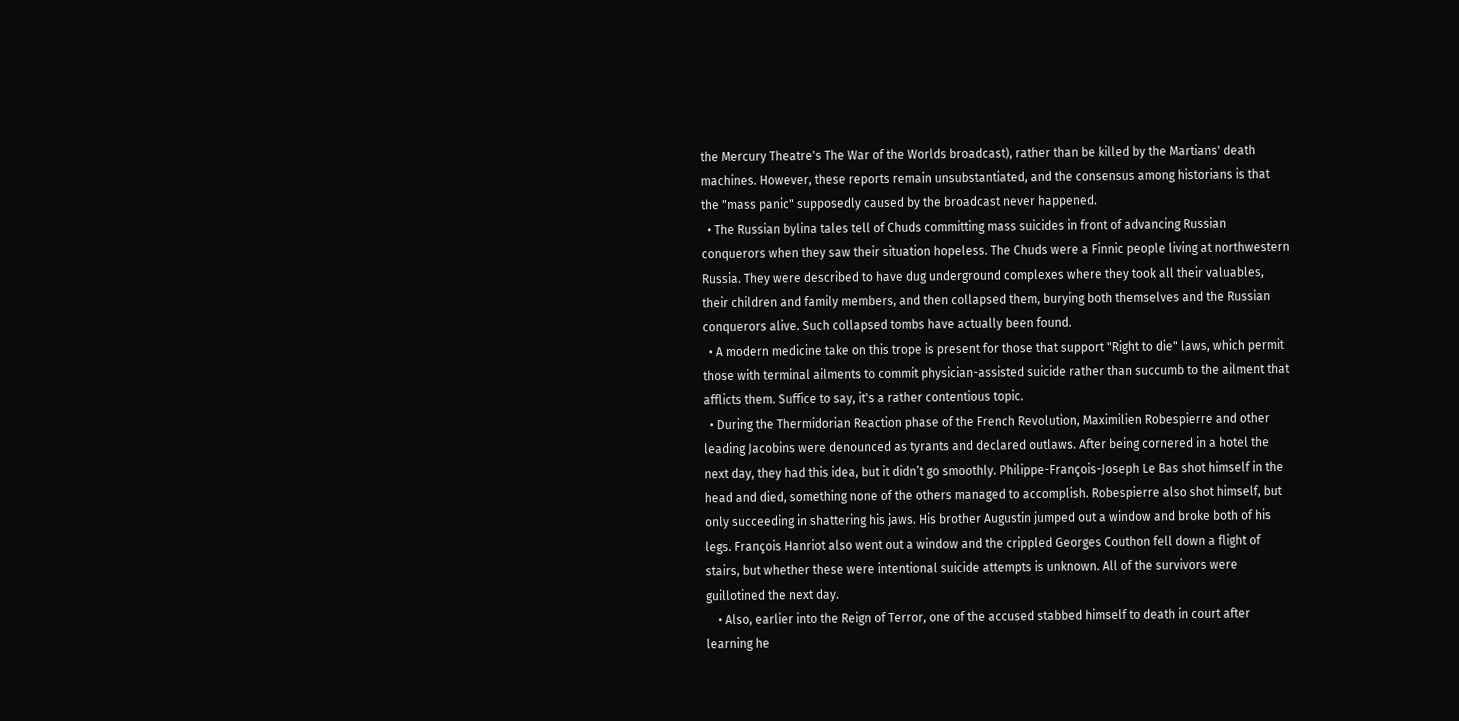the Mercury Theatre's The War of the Worlds broadcast), rather than be killed by the Martians' death machines. However, these reports remain unsubstantiated, and the consensus among historians is that the "mass panic" supposedly caused by the broadcast never happened.
  • The Russian bylina tales tell of Chuds committing mass suicides in front of advancing Russian conquerors when they saw their situation hopeless. The Chuds were a Finnic people living at northwestern Russia. They were described to have dug underground complexes where they took all their valuables, their children and family members, and then collapsed them, burying both themselves and the Russian conquerors alive. Such collapsed tombs have actually been found.
  • A modern medicine take on this trope is present for those that support "Right to die" laws, which permit those with terminal ailments to commit physician-assisted suicide rather than succumb to the ailment that afflicts them. Suffice to say, it's a rather contentious topic.
  • During the Thermidorian Reaction phase of the French Revolution, Maximilien Robespierre and other leading Jacobins were denounced as tyrants and declared outlaws. After being cornered in a hotel the next day, they had this idea, but it didn’t go smoothly. Philippe-François-Joseph Le Bas shot himself in the head and died, something none of the others managed to accomplish. Robespierre also shot himself, but only succeeding in shattering his jaws. His brother Augustin jumped out a window and broke both of his legs. François Hanriot also went out a window and the crippled Georges Couthon fell down a flight of stairs, but whether these were intentional suicide attempts is unknown. All of the survivors were guillotined the next day.
    • Also, earlier into the Reign of Terror, one of the accused stabbed himself to death in court after learning he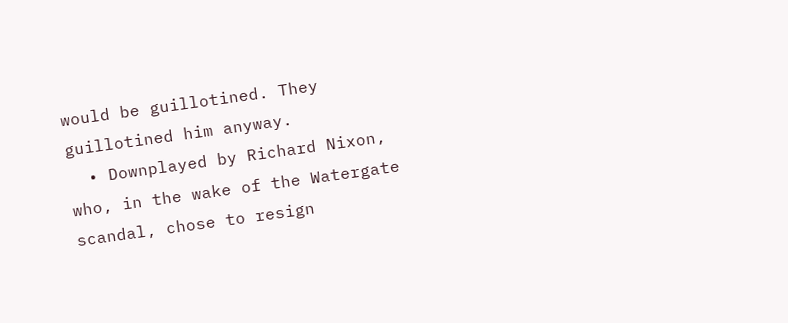would be guillotined. They guillotined him anyway.
  • Downplayed by Richard Nixon, who, in the wake of the Watergate scandal, chose to resign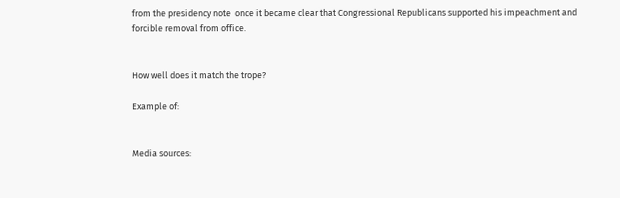from the presidency note  once it became clear that Congressional Republicans supported his impeachment and forcible removal from office.


How well does it match the trope?

Example of:


Media sources: